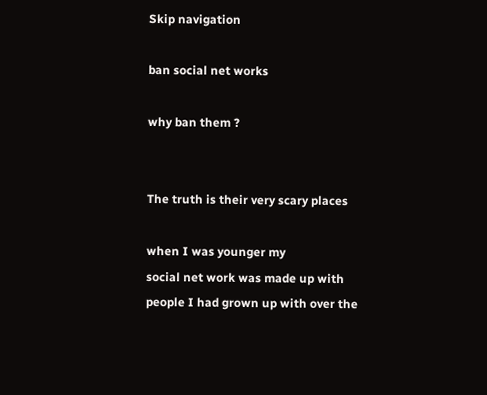Skip navigation

ban social net works

why ban them ?


The truth is their very scary places

when I was younger my
social net work was made up with people I had grown up with over the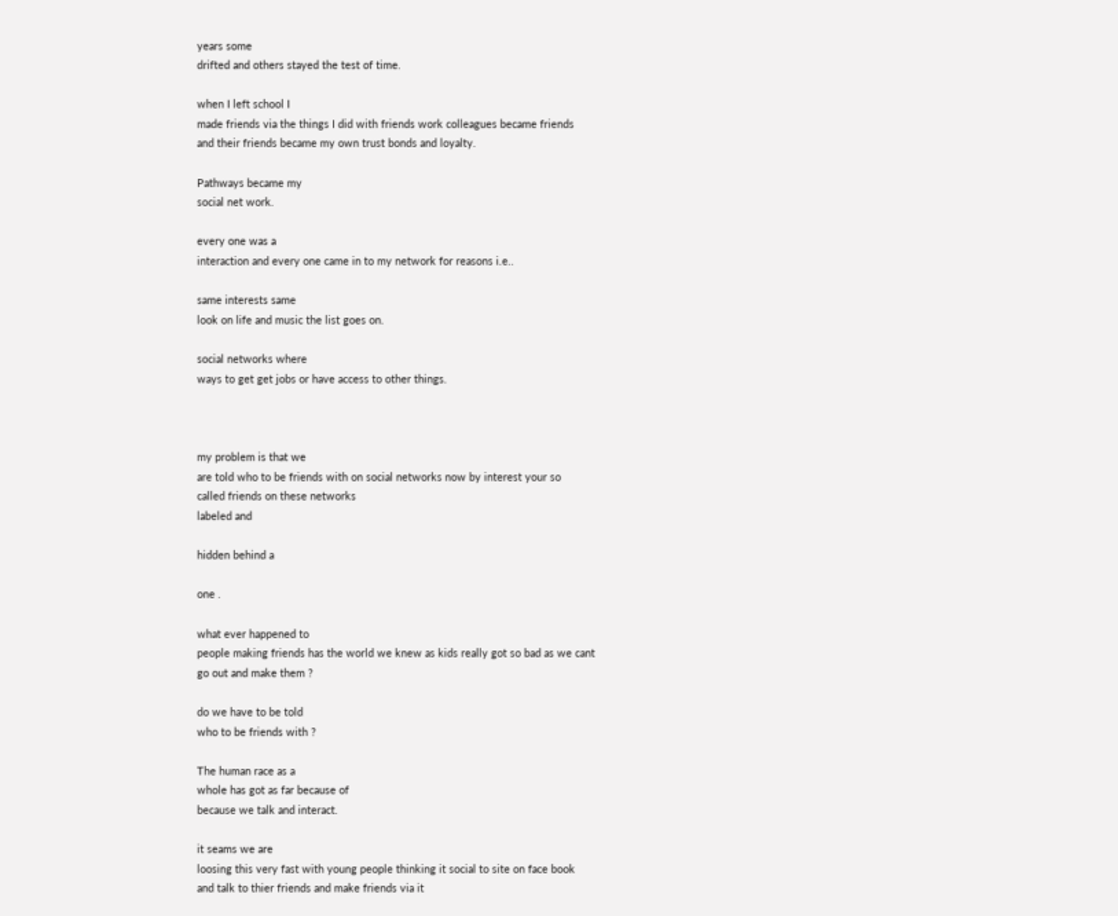years some
drifted and others stayed the test of time.

when I left school I
made friends via the things I did with friends work colleagues became friends
and their friends became my own trust bonds and loyalty.

Pathways became my
social net work.

every one was a
interaction and every one came in to my network for reasons i.e..

same interests same
look on life and music the list goes on.

social networks where
ways to get get jobs or have access to other things.



my problem is that we
are told who to be friends with on social networks now by interest your so
called friends on these networks
labeled and

hidden behind a

one .

what ever happened to
people making friends has the world we knew as kids really got so bad as we cant
go out and make them ?

do we have to be told
who to be friends with ?

The human race as a
whole has got as far because of
because we talk and interact.

it seams we are
loosing this very fast with young people thinking it social to site on face book
and talk to thier friends and make friends via it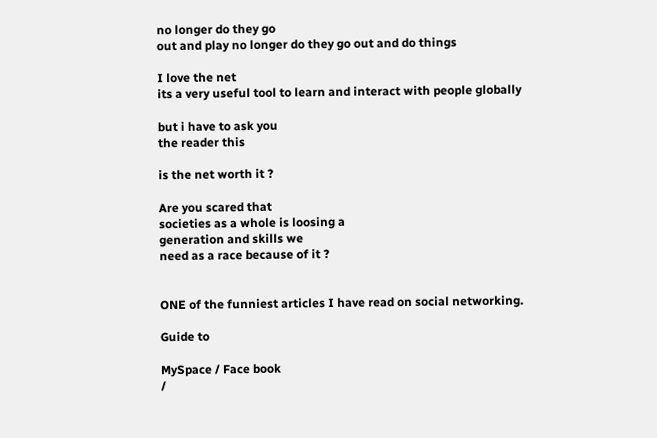no longer do they go
out and play no longer do they go out and do things

I love the net
its a very useful tool to learn and interact with people globally

but i have to ask you
the reader this

is the net worth it ?

Are you scared that
societies as a whole is loosing a
generation and skills we
need as a race because of it ?


ONE of the funniest articles I have read on social networking.

Guide to

MySpace / Face book
/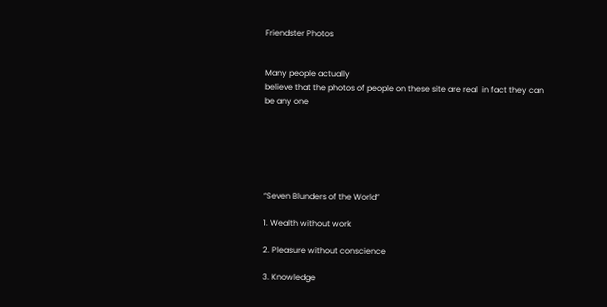Friendster Photos


Many people actually
believe that the photos of people on these site are real  in fact they can
be any one






“Seven Blunders of the World”

1. Wealth without work

2. Pleasure without conscience

3. Knowledge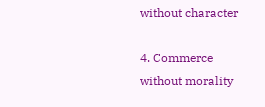without character

4. Commerce without morality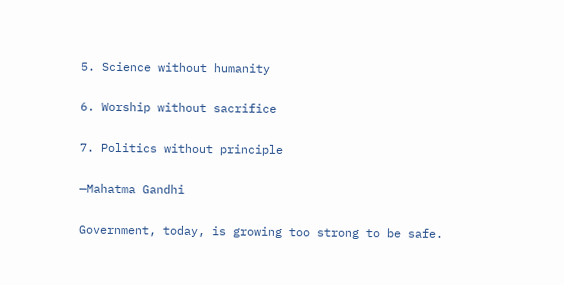5. Science without humanity

6. Worship without sacrifice

7. Politics without principle

—Mahatma Gandhi

Government, today, is growing too strong to be safe.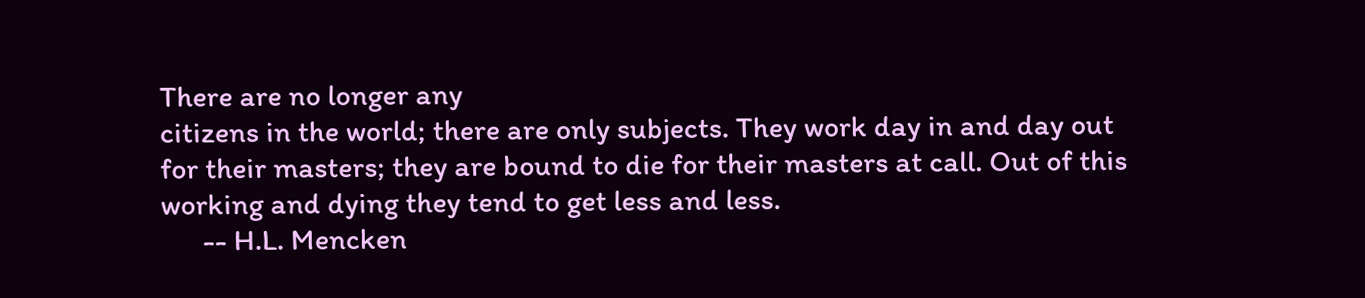There are no longer any
citizens in the world; there are only subjects. They work day in and day out
for their masters; they are bound to die for their masters at call. Out of this
working and dying they tend to get less and less.
      -- H.L. Mencken